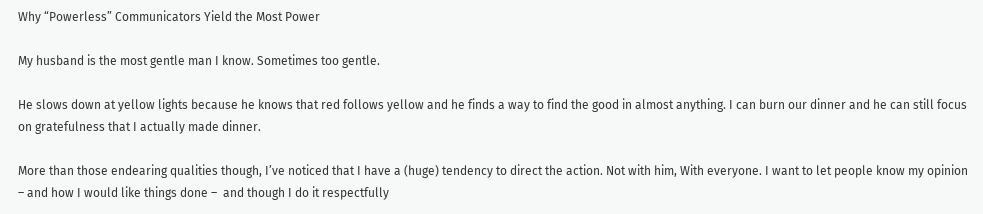Why “Powerless” Communicators Yield the Most Power

My husband is the most gentle man I know. Sometimes too gentle.

He slows down at yellow lights because he knows that red follows yellow and he finds a way to find the good in almost anything. I can burn our dinner and he can still focus on gratefulness that I actually made dinner.

More than those endearing qualities though, I’ve noticed that I have a (huge) tendency to direct the action. Not with him, With everyone. I want to let people know my opinion – and how I would like things done –  and though I do it respectfully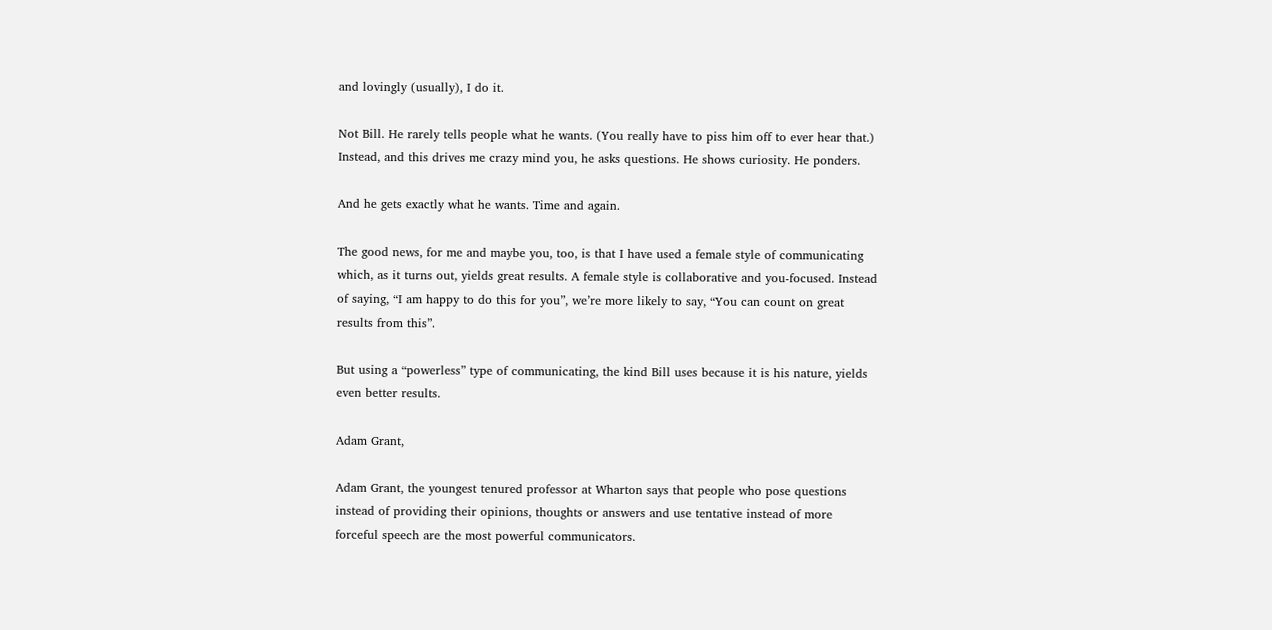and lovingly (usually), I do it.

Not Bill. He rarely tells people what he wants. (You really have to piss him off to ever hear that.) Instead, and this drives me crazy mind you, he asks questions. He shows curiosity. He ponders.

And he gets exactly what he wants. Time and again.

The good news, for me and maybe you, too, is that I have used a female style of communicating which, as it turns out, yields great results. A female style is collaborative and you-focused. Instead of saying, “I am happy to do this for you”, we’re more likely to say, “You can count on great results from this”.

But using a “powerless” type of communicating, the kind Bill uses because it is his nature, yields even better results.

Adam Grant,

Adam Grant, the youngest tenured professor at Wharton says that people who pose questions instead of providing their opinions, thoughts or answers and use tentative instead of more forceful speech are the most powerful communicators.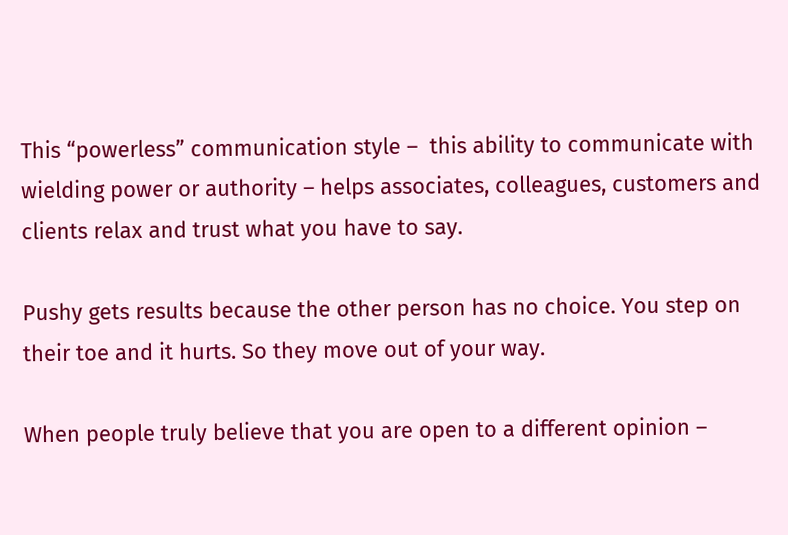This “powerless” communication style –  this ability to communicate with wielding power or authority – helps associates, colleagues, customers and clients relax and trust what you have to say.

Pushy gets results because the other person has no choice. You step on their toe and it hurts. So they move out of your way.

When people truly believe that you are open to a different opinion –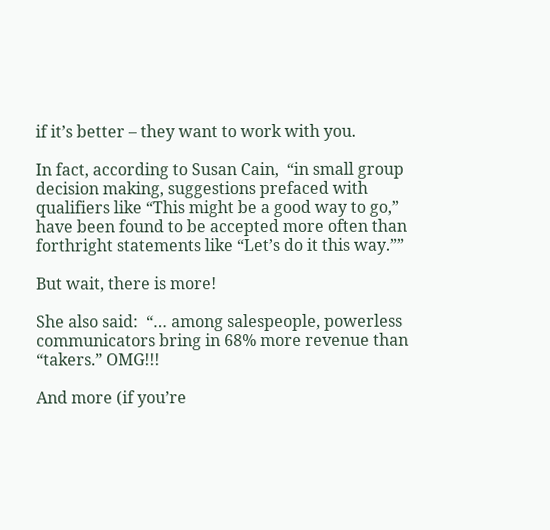if it’s better – they want to work with you.

In fact, according to Susan Cain,  “in small group decision making, suggestions prefaced with qualifiers like “This might be a good way to go,” have been found to be accepted more often than forthright statements like “Let’s do it this way.””

But wait, there is more!

She also said:  “… among salespeople, powerless communicators bring in 68% more revenue than “takers.” OMG!!!

And more (if you’re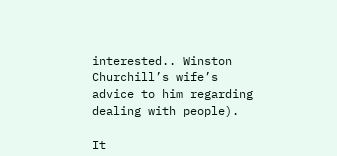interested.. Winston Churchill’s wife’s advice to him regarding dealing with people).

It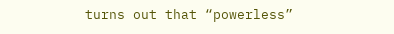turns out that “powerless”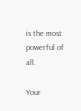is the most powerful of all.

Your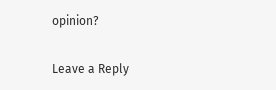opinion?

Leave a Reply